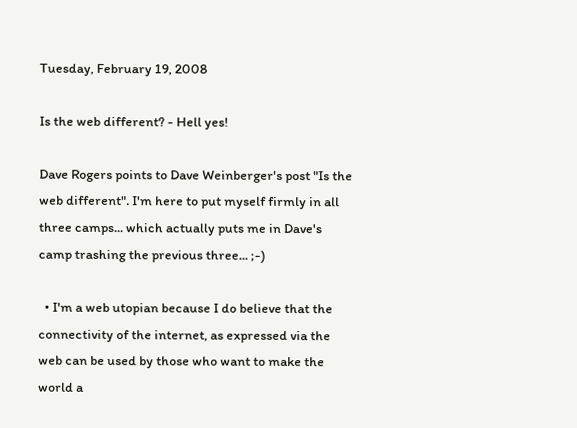Tuesday, February 19, 2008

Is the web different? - Hell yes!

Dave Rogers points to Dave Weinberger's post "Is the web different". I'm here to put myself firmly in all three camps... which actually puts me in Dave's camp trashing the previous three... ;-)

  • I'm a web utopian because I do believe that the connectivity of the internet, as expressed via the web can be used by those who want to make the world a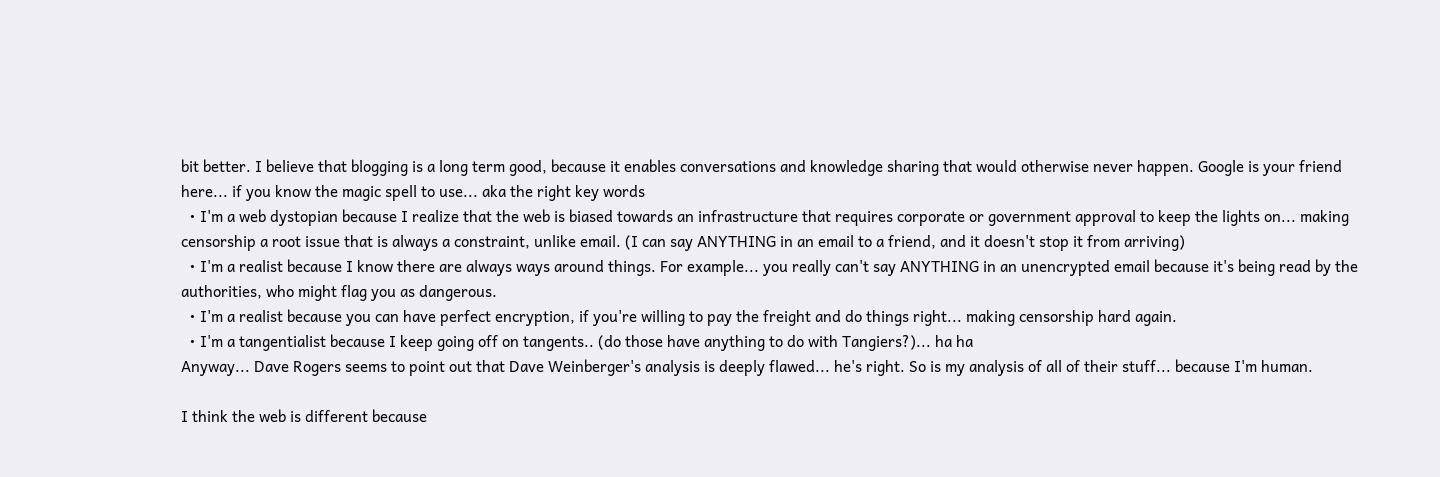bit better. I believe that blogging is a long term good, because it enables conversations and knowledge sharing that would otherwise never happen. Google is your friend here... if you know the magic spell to use... aka the right key words
  • I'm a web dystopian because I realize that the web is biased towards an infrastructure that requires corporate or government approval to keep the lights on... making censorship a root issue that is always a constraint, unlike email. (I can say ANYTHING in an email to a friend, and it doesn't stop it from arriving)
  • I'm a realist because I know there are always ways around things. For example... you really can't say ANYTHING in an unencrypted email because it's being read by the authorities, who might flag you as dangerous.
  • I'm a realist because you can have perfect encryption, if you're willing to pay the freight and do things right... making censorship hard again.
  • I'm a tangentialist because I keep going off on tangents.. (do those have anything to do with Tangiers?)... ha ha
Anyway... Dave Rogers seems to point out that Dave Weinberger's analysis is deeply flawed... he's right. So is my analysis of all of their stuff... because I'm human.

I think the web is different because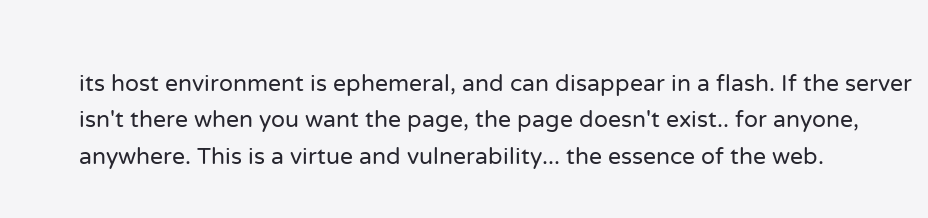its host environment is ephemeral, and can disappear in a flash. If the server isn't there when you want the page, the page doesn't exist.. for anyone, anywhere. This is a virtue and vulnerability... the essence of the web.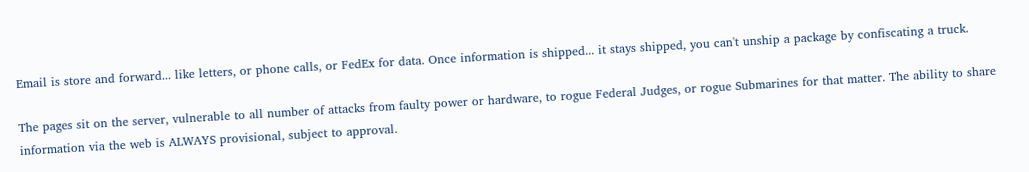Email is store and forward... like letters, or phone calls, or FedEx for data. Once information is shipped... it stays shipped, you can't unship a package by confiscating a truck.

The pages sit on the server, vulnerable to all number of attacks from faulty power or hardware, to rogue Federal Judges, or rogue Submarines for that matter. The ability to share information via the web is ALWAYS provisional, subject to approval.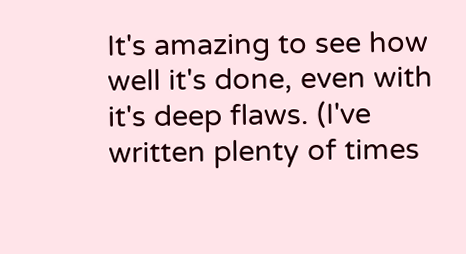It's amazing to see how well it's done, even with it's deep flaws. (I've written plenty of times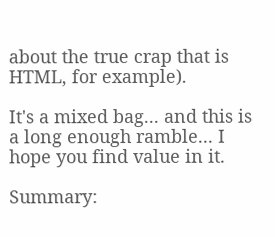about the true crap that is HTML, for example).

It's a mixed bag... and this is a long enough ramble... I hope you find value in it.

Summary: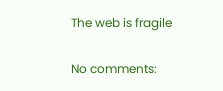The web is fragile

No comments: